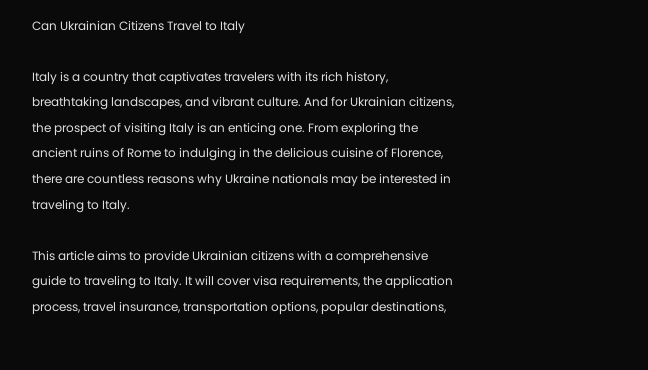Can Ukrainian Citizens Travel to Italy

Italy is a country that captivates travelers with its rich history, breathtaking landscapes, and vibrant culture. And for Ukrainian citizens, the prospect of visiting Italy is an enticing one. From exploring the ancient ruins of Rome to indulging in the delicious cuisine of Florence, there are countless reasons why Ukraine nationals may be interested in traveling to Italy.

This article aims to provide Ukrainian citizens with a comprehensive guide to traveling to Italy. It will cover visa requirements, the application process, travel insurance, transportation options, popular destinations,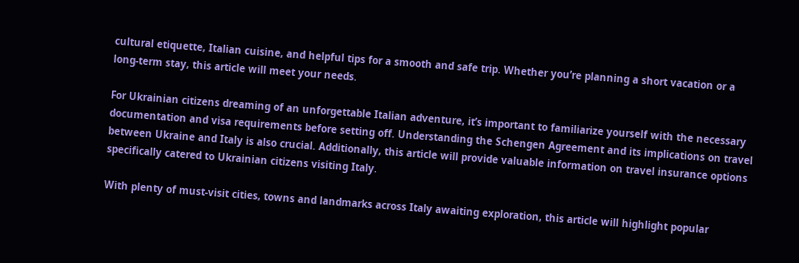cultural etiquette, Italian cuisine, and helpful tips for a smooth and safe trip. Whether you’re planning a short vacation or a long-term stay, this article will meet your needs.

For Ukrainian citizens dreaming of an unforgettable Italian adventure, it’s important to familiarize yourself with the necessary documentation and visa requirements before setting off. Understanding the Schengen Agreement and its implications on travel between Ukraine and Italy is also crucial. Additionally, this article will provide valuable information on travel insurance options specifically catered to Ukrainian citizens visiting Italy.

With plenty of must-visit cities, towns and landmarks across Italy awaiting exploration, this article will highlight popular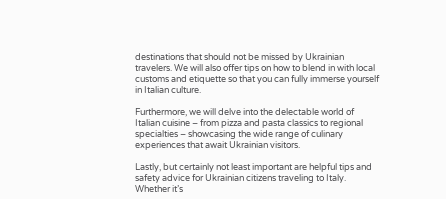destinations that should not be missed by Ukrainian travelers. We will also offer tips on how to blend in with local customs and etiquette so that you can fully immerse yourself in Italian culture.

Furthermore, we will delve into the delectable world of Italian cuisine – from pizza and pasta classics to regional specialties – showcasing the wide range of culinary experiences that await Ukrainian visitors.

Lastly, but certainly not least important are helpful tips and safety advice for Ukrainian citizens traveling to Italy. Whether it’s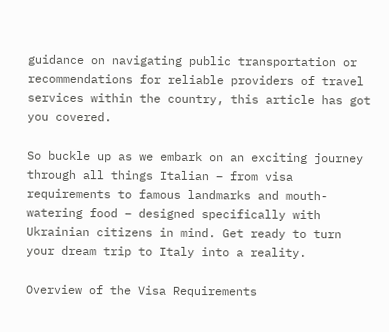guidance on navigating public transportation or recommendations for reliable providers of travel services within the country, this article has got you covered.

So buckle up as we embark on an exciting journey through all things Italian – from visa requirements to famous landmarks and mouth-watering food – designed specifically with Ukrainian citizens in mind. Get ready to turn your dream trip to Italy into a reality.

Overview of the Visa Requirements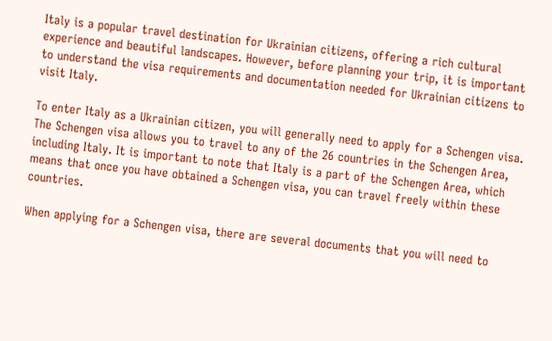Italy is a popular travel destination for Ukrainian citizens, offering a rich cultural experience and beautiful landscapes. However, before planning your trip, it is important to understand the visa requirements and documentation needed for Ukrainian citizens to visit Italy.

To enter Italy as a Ukrainian citizen, you will generally need to apply for a Schengen visa. The Schengen visa allows you to travel to any of the 26 countries in the Schengen Area, including Italy. It is important to note that Italy is a part of the Schengen Area, which means that once you have obtained a Schengen visa, you can travel freely within these countries.

When applying for a Schengen visa, there are several documents that you will need to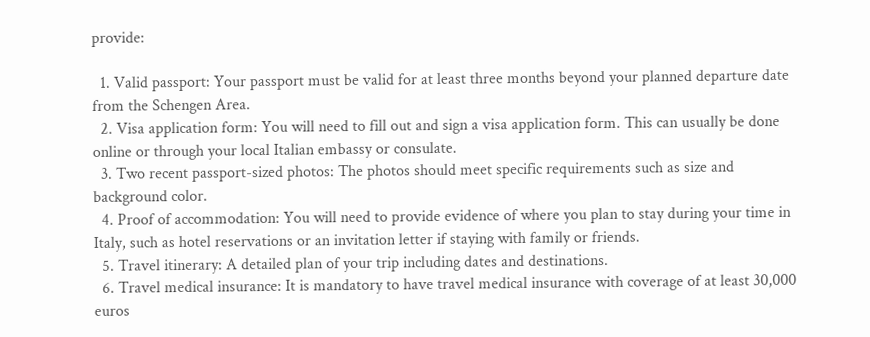provide:

  1. Valid passport: Your passport must be valid for at least three months beyond your planned departure date from the Schengen Area.
  2. Visa application form: You will need to fill out and sign a visa application form. This can usually be done online or through your local Italian embassy or consulate.
  3. Two recent passport-sized photos: The photos should meet specific requirements such as size and background color.
  4. Proof of accommodation: You will need to provide evidence of where you plan to stay during your time in Italy, such as hotel reservations or an invitation letter if staying with family or friends.
  5. Travel itinerary: A detailed plan of your trip including dates and destinations.
  6. Travel medical insurance: It is mandatory to have travel medical insurance with coverage of at least 30,000 euros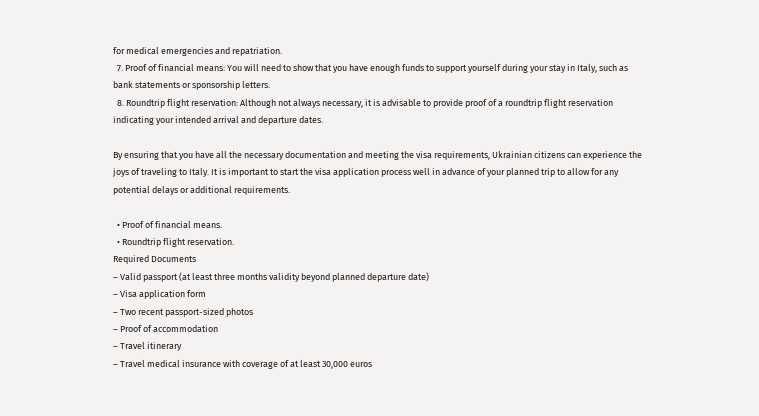for medical emergencies and repatriation.
  7. Proof of financial means: You will need to show that you have enough funds to support yourself during your stay in Italy, such as bank statements or sponsorship letters.
  8. Roundtrip flight reservation: Although not always necessary, it is advisable to provide proof of a roundtrip flight reservation indicating your intended arrival and departure dates.

By ensuring that you have all the necessary documentation and meeting the visa requirements, Ukrainian citizens can experience the joys of traveling to Italy. It is important to start the visa application process well in advance of your planned trip to allow for any potential delays or additional requirements.

  • Proof of financial means.
  • Roundtrip flight reservation.
Required Documents
– Valid passport (at least three months validity beyond planned departure date)
– Visa application form
– Two recent passport-sized photos
– Proof of accommodation
– Travel itinerary
– Travel medical insurance with coverage of at least 30,000 euros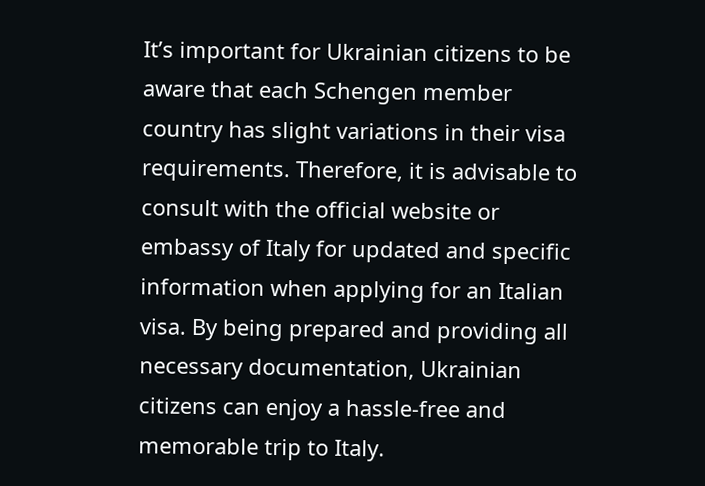It’s important for Ukrainian citizens to be aware that each Schengen member country has slight variations in their visa requirements. Therefore, it is advisable to consult with the official website or embassy of Italy for updated and specific information when applying for an Italian visa. By being prepared and providing all necessary documentation, Ukrainian citizens can enjoy a hassle-free and memorable trip to Italy.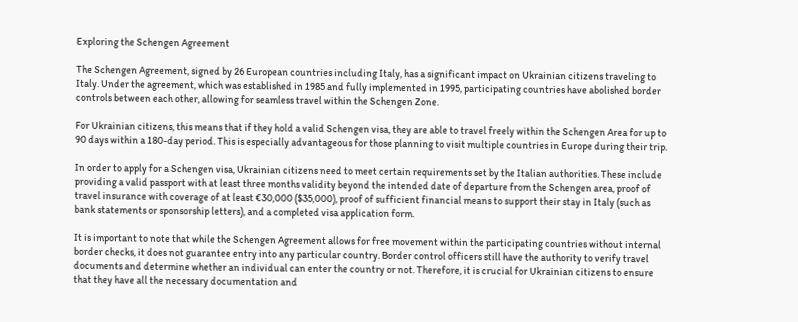Exploring the Schengen Agreement

The Schengen Agreement, signed by 26 European countries including Italy, has a significant impact on Ukrainian citizens traveling to Italy. Under the agreement, which was established in 1985 and fully implemented in 1995, participating countries have abolished border controls between each other, allowing for seamless travel within the Schengen Zone.

For Ukrainian citizens, this means that if they hold a valid Schengen visa, they are able to travel freely within the Schengen Area for up to 90 days within a 180-day period. This is especially advantageous for those planning to visit multiple countries in Europe during their trip.

In order to apply for a Schengen visa, Ukrainian citizens need to meet certain requirements set by the Italian authorities. These include providing a valid passport with at least three months validity beyond the intended date of departure from the Schengen area, proof of travel insurance with coverage of at least €30,000 ($35,000), proof of sufficient financial means to support their stay in Italy (such as bank statements or sponsorship letters), and a completed visa application form.

It is important to note that while the Schengen Agreement allows for free movement within the participating countries without internal border checks, it does not guarantee entry into any particular country. Border control officers still have the authority to verify travel documents and determine whether an individual can enter the country or not. Therefore, it is crucial for Ukrainian citizens to ensure that they have all the necessary documentation and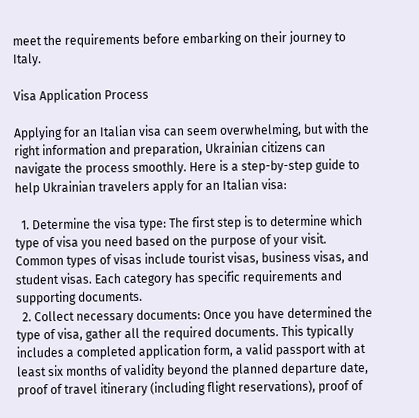meet the requirements before embarking on their journey to Italy.

Visa Application Process

Applying for an Italian visa can seem overwhelming, but with the right information and preparation, Ukrainian citizens can navigate the process smoothly. Here is a step-by-step guide to help Ukrainian travelers apply for an Italian visa:

  1. Determine the visa type: The first step is to determine which type of visa you need based on the purpose of your visit. Common types of visas include tourist visas, business visas, and student visas. Each category has specific requirements and supporting documents.
  2. Collect necessary documents: Once you have determined the type of visa, gather all the required documents. This typically includes a completed application form, a valid passport with at least six months of validity beyond the planned departure date, proof of travel itinerary (including flight reservations), proof of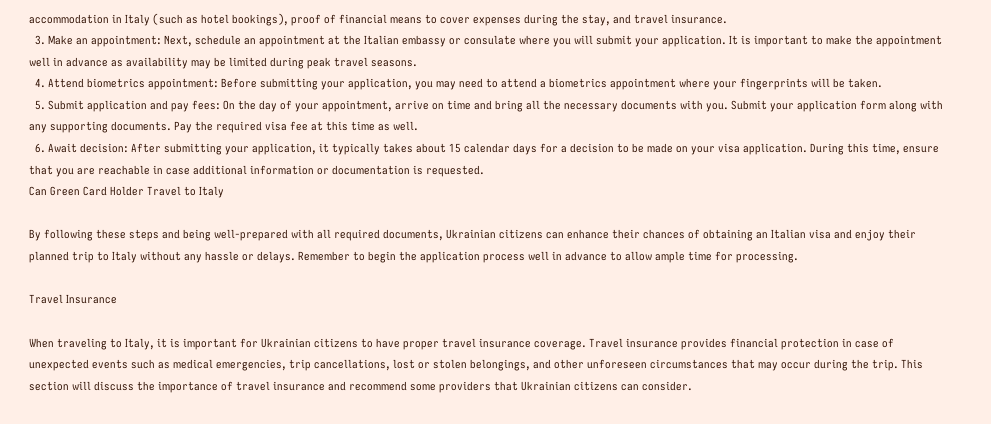accommodation in Italy (such as hotel bookings), proof of financial means to cover expenses during the stay, and travel insurance.
  3. Make an appointment: Next, schedule an appointment at the Italian embassy or consulate where you will submit your application. It is important to make the appointment well in advance as availability may be limited during peak travel seasons.
  4. Attend biometrics appointment: Before submitting your application, you may need to attend a biometrics appointment where your fingerprints will be taken.
  5. Submit application and pay fees: On the day of your appointment, arrive on time and bring all the necessary documents with you. Submit your application form along with any supporting documents. Pay the required visa fee at this time as well.
  6. Await decision: After submitting your application, it typically takes about 15 calendar days for a decision to be made on your visa application. During this time, ensure that you are reachable in case additional information or documentation is requested.
Can Green Card Holder Travel to Italy

By following these steps and being well-prepared with all required documents, Ukrainian citizens can enhance their chances of obtaining an Italian visa and enjoy their planned trip to Italy without any hassle or delays. Remember to begin the application process well in advance to allow ample time for processing.

Travel Insurance

When traveling to Italy, it is important for Ukrainian citizens to have proper travel insurance coverage. Travel insurance provides financial protection in case of unexpected events such as medical emergencies, trip cancellations, lost or stolen belongings, and other unforeseen circumstances that may occur during the trip. This section will discuss the importance of travel insurance and recommend some providers that Ukrainian citizens can consider.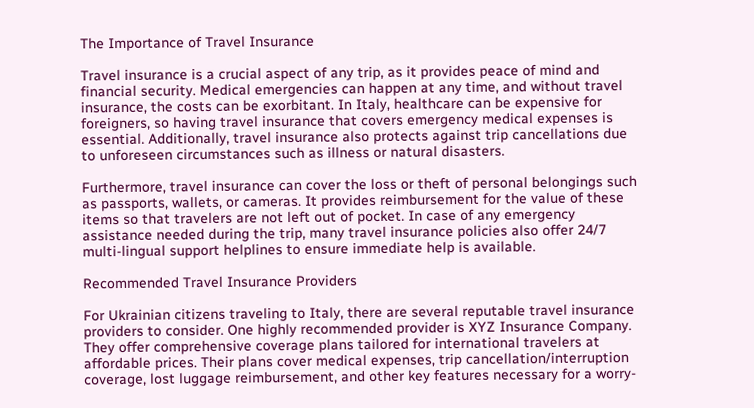The Importance of Travel Insurance

Travel insurance is a crucial aspect of any trip, as it provides peace of mind and financial security. Medical emergencies can happen at any time, and without travel insurance, the costs can be exorbitant. In Italy, healthcare can be expensive for foreigners, so having travel insurance that covers emergency medical expenses is essential. Additionally, travel insurance also protects against trip cancellations due to unforeseen circumstances such as illness or natural disasters.

Furthermore, travel insurance can cover the loss or theft of personal belongings such as passports, wallets, or cameras. It provides reimbursement for the value of these items so that travelers are not left out of pocket. In case of any emergency assistance needed during the trip, many travel insurance policies also offer 24/7 multi-lingual support helplines to ensure immediate help is available.

Recommended Travel Insurance Providers

For Ukrainian citizens traveling to Italy, there are several reputable travel insurance providers to consider. One highly recommended provider is XYZ Insurance Company. They offer comprehensive coverage plans tailored for international travelers at affordable prices. Their plans cover medical expenses, trip cancellation/interruption coverage, lost luggage reimbursement, and other key features necessary for a worry-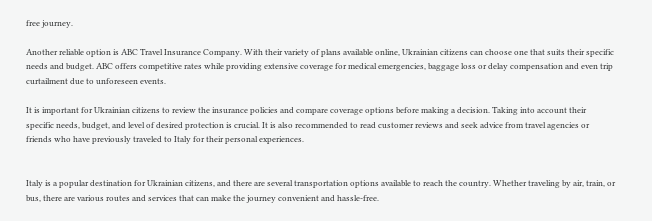free journey.

Another reliable option is ABC Travel Insurance Company. With their variety of plans available online, Ukrainian citizens can choose one that suits their specific needs and budget. ABC offers competitive rates while providing extensive coverage for medical emergencies, baggage loss or delay compensation and even trip curtailment due to unforeseen events.

It is important for Ukrainian citizens to review the insurance policies and compare coverage options before making a decision. Taking into account their specific needs, budget, and level of desired protection is crucial. It is also recommended to read customer reviews and seek advice from travel agencies or friends who have previously traveled to Italy for their personal experiences.


Italy is a popular destination for Ukrainian citizens, and there are several transportation options available to reach the country. Whether traveling by air, train, or bus, there are various routes and services that can make the journey convenient and hassle-free.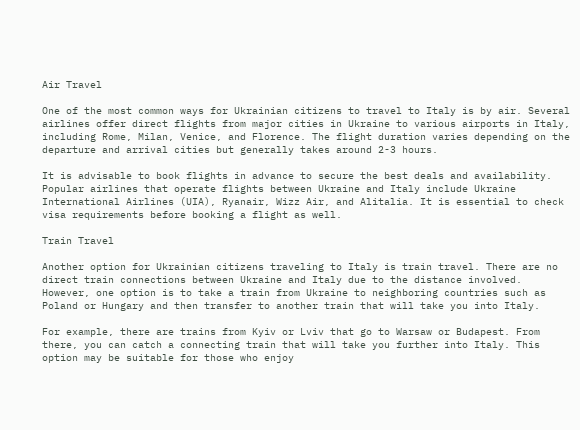Air Travel

One of the most common ways for Ukrainian citizens to travel to Italy is by air. Several airlines offer direct flights from major cities in Ukraine to various airports in Italy, including Rome, Milan, Venice, and Florence. The flight duration varies depending on the departure and arrival cities but generally takes around 2-3 hours.

It is advisable to book flights in advance to secure the best deals and availability. Popular airlines that operate flights between Ukraine and Italy include Ukraine International Airlines (UIA), Ryanair, Wizz Air, and Alitalia. It is essential to check visa requirements before booking a flight as well.

Train Travel

Another option for Ukrainian citizens traveling to Italy is train travel. There are no direct train connections between Ukraine and Italy due to the distance involved. However, one option is to take a train from Ukraine to neighboring countries such as Poland or Hungary and then transfer to another train that will take you into Italy.

For example, there are trains from Kyiv or Lviv that go to Warsaw or Budapest. From there, you can catch a connecting train that will take you further into Italy. This option may be suitable for those who enjoy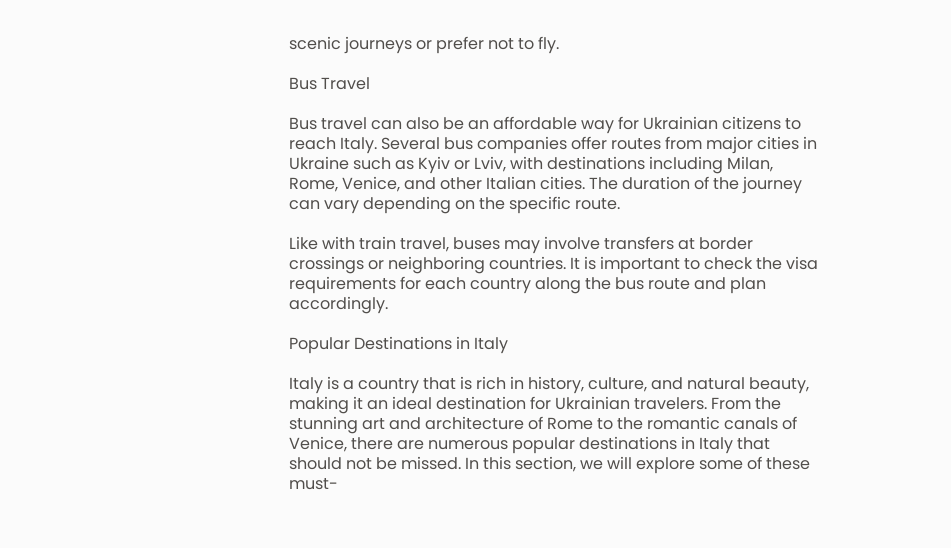scenic journeys or prefer not to fly.

Bus Travel

Bus travel can also be an affordable way for Ukrainian citizens to reach Italy. Several bus companies offer routes from major cities in Ukraine such as Kyiv or Lviv, with destinations including Milan, Rome, Venice, and other Italian cities. The duration of the journey can vary depending on the specific route.

Like with train travel, buses may involve transfers at border crossings or neighboring countries. It is important to check the visa requirements for each country along the bus route and plan accordingly.

Popular Destinations in Italy

Italy is a country that is rich in history, culture, and natural beauty, making it an ideal destination for Ukrainian travelers. From the stunning art and architecture of Rome to the romantic canals of Venice, there are numerous popular destinations in Italy that should not be missed. In this section, we will explore some of these must-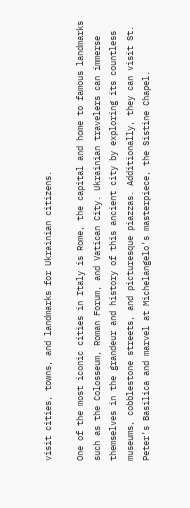visit cities, towns, and landmarks for Ukrainian citizens.

One of the most iconic cities in Italy is Rome, the capital and home to famous landmarks such as the Colosseum, Roman Forum, and Vatican City. Ukrainian travelers can immerse themselves in the grandeur and history of this ancient city by exploring its countless museums, cobblestone streets, and picturesque piazzas. Additionally, they can visit St. Peter’s Basilica and marvel at Michelangelo’s masterpiece, the Sistine Chapel.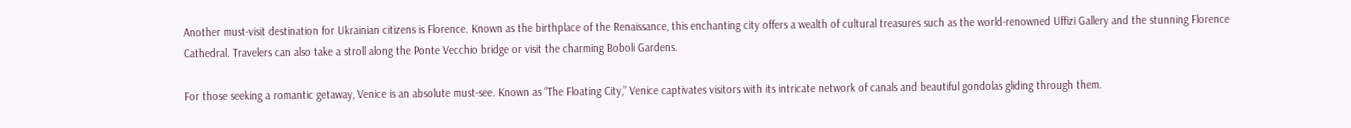Another must-visit destination for Ukrainian citizens is Florence. Known as the birthplace of the Renaissance, this enchanting city offers a wealth of cultural treasures such as the world-renowned Uffizi Gallery and the stunning Florence Cathedral. Travelers can also take a stroll along the Ponte Vecchio bridge or visit the charming Boboli Gardens.

For those seeking a romantic getaway, Venice is an absolute must-see. Known as “The Floating City,” Venice captivates visitors with its intricate network of canals and beautiful gondolas gliding through them.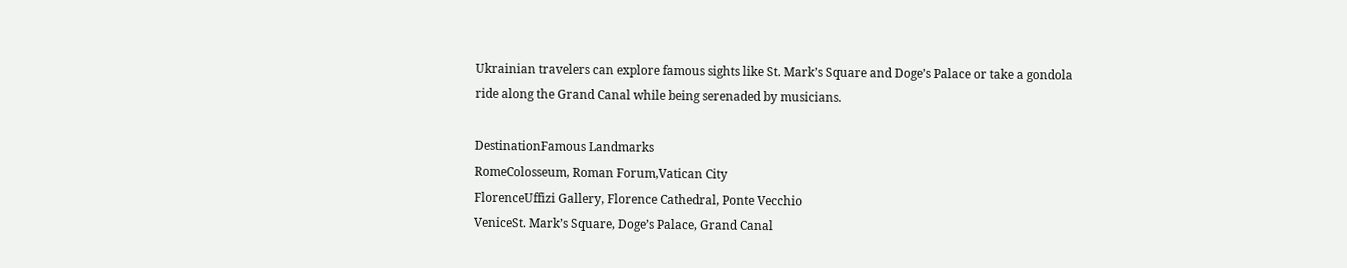Ukrainian travelers can explore famous sights like St. Mark’s Square and Doge’s Palace or take a gondola ride along the Grand Canal while being serenaded by musicians.

DestinationFamous Landmarks
RomeColosseum, Roman Forum,Vatican City
FlorenceUffizi Gallery, Florence Cathedral, Ponte Vecchio
VeniceSt. Mark’s Square, Doge’s Palace, Grand Canal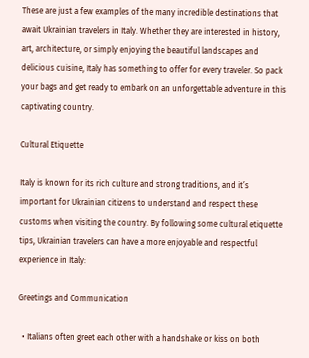These are just a few examples of the many incredible destinations that await Ukrainian travelers in Italy. Whether they are interested in history, art, architecture, or simply enjoying the beautiful landscapes and delicious cuisine, Italy has something to offer for every traveler. So pack your bags and get ready to embark on an unforgettable adventure in this captivating country.

Cultural Etiquette

Italy is known for its rich culture and strong traditions, and it’s important for Ukrainian citizens to understand and respect these customs when visiting the country. By following some cultural etiquette tips, Ukrainian travelers can have a more enjoyable and respectful experience in Italy:

Greetings and Communication

  • Italians often greet each other with a handshake or kiss on both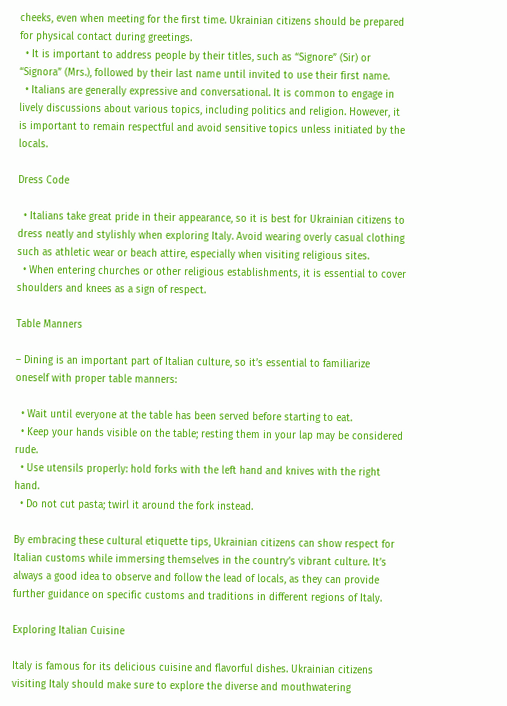cheeks, even when meeting for the first time. Ukrainian citizens should be prepared for physical contact during greetings.
  • It is important to address people by their titles, such as “Signore” (Sir) or “Signora” (Mrs.), followed by their last name until invited to use their first name.
  • Italians are generally expressive and conversational. It is common to engage in lively discussions about various topics, including politics and religion. However, it is important to remain respectful and avoid sensitive topics unless initiated by the locals.

Dress Code

  • Italians take great pride in their appearance, so it is best for Ukrainian citizens to dress neatly and stylishly when exploring Italy. Avoid wearing overly casual clothing such as athletic wear or beach attire, especially when visiting religious sites.
  • When entering churches or other religious establishments, it is essential to cover shoulders and knees as a sign of respect.

Table Manners

– Dining is an important part of Italian culture, so it’s essential to familiarize oneself with proper table manners:

  • Wait until everyone at the table has been served before starting to eat.
  • Keep your hands visible on the table; resting them in your lap may be considered rude.
  • Use utensils properly: hold forks with the left hand and knives with the right hand.
  • Do not cut pasta; twirl it around the fork instead.

By embracing these cultural etiquette tips, Ukrainian citizens can show respect for Italian customs while immersing themselves in the country’s vibrant culture. It’s always a good idea to observe and follow the lead of locals, as they can provide further guidance on specific customs and traditions in different regions of Italy.

Exploring Italian Cuisine

Italy is famous for its delicious cuisine and flavorful dishes. Ukrainian citizens visiting Italy should make sure to explore the diverse and mouthwatering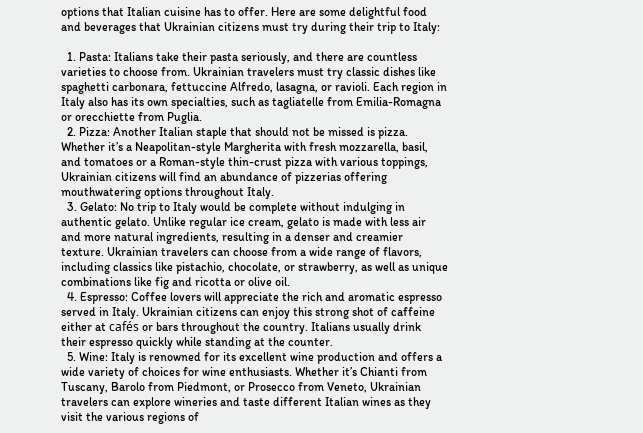options that Italian cuisine has to offer. Here are some delightful food and beverages that Ukrainian citizens must try during their trip to Italy:

  1. Pasta: Italians take their pasta seriously, and there are countless varieties to choose from. Ukrainian travelers must try classic dishes like spaghetti carbonara, fettuccine Alfredo, lasagna, or ravioli. Each region in Italy also has its own specialties, such as tagliatelle from Emilia-Romagna or orecchiette from Puglia.
  2. Pizza: Another Italian staple that should not be missed is pizza. Whether it’s a Neapolitan-style Margherita with fresh mozzarella, basil, and tomatoes or a Roman-style thin-crust pizza with various toppings, Ukrainian citizens will find an abundance of pizzerias offering mouthwatering options throughout Italy.
  3. Gelato: No trip to Italy would be complete without indulging in authentic gelato. Unlike regular ice cream, gelato is made with less air and more natural ingredients, resulting in a denser and creamier texture. Ukrainian travelers can choose from a wide range of flavors, including classics like pistachio, chocolate, or strawberry, as well as unique combinations like fig and ricotta or olive oil.
  4. Espresso: Coffee lovers will appreciate the rich and aromatic espresso served in Italy. Ukrainian citizens can enjoy this strong shot of caffeine either at cafés or bars throughout the country. Italians usually drink their espresso quickly while standing at the counter.
  5. Wine: Italy is renowned for its excellent wine production and offers a wide variety of choices for wine enthusiasts. Whether it’s Chianti from Tuscany, Barolo from Piedmont, or Prosecco from Veneto, Ukrainian travelers can explore wineries and taste different Italian wines as they visit the various regions of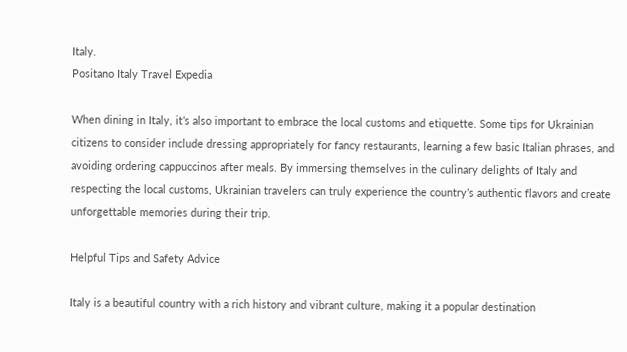Italy.
Positano Italy Travel Expedia

When dining in Italy, it’s also important to embrace the local customs and etiquette. Some tips for Ukrainian citizens to consider include dressing appropriately for fancy restaurants, learning a few basic Italian phrases, and avoiding ordering cappuccinos after meals. By immersing themselves in the culinary delights of Italy and respecting the local customs, Ukrainian travelers can truly experience the country’s authentic flavors and create unforgettable memories during their trip.

Helpful Tips and Safety Advice

Italy is a beautiful country with a rich history and vibrant culture, making it a popular destination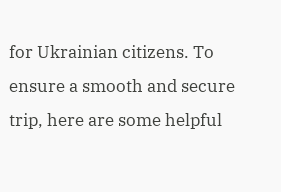for Ukrainian citizens. To ensure a smooth and secure trip, here are some helpful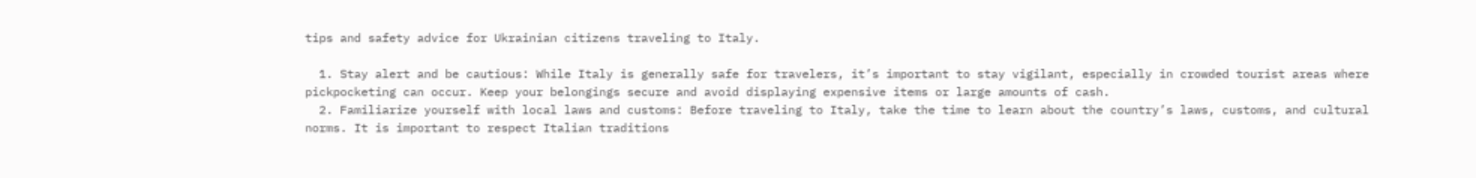tips and safety advice for Ukrainian citizens traveling to Italy.

  1. Stay alert and be cautious: While Italy is generally safe for travelers, it’s important to stay vigilant, especially in crowded tourist areas where pickpocketing can occur. Keep your belongings secure and avoid displaying expensive items or large amounts of cash.
  2. Familiarize yourself with local laws and customs: Before traveling to Italy, take the time to learn about the country’s laws, customs, and cultural norms. It is important to respect Italian traditions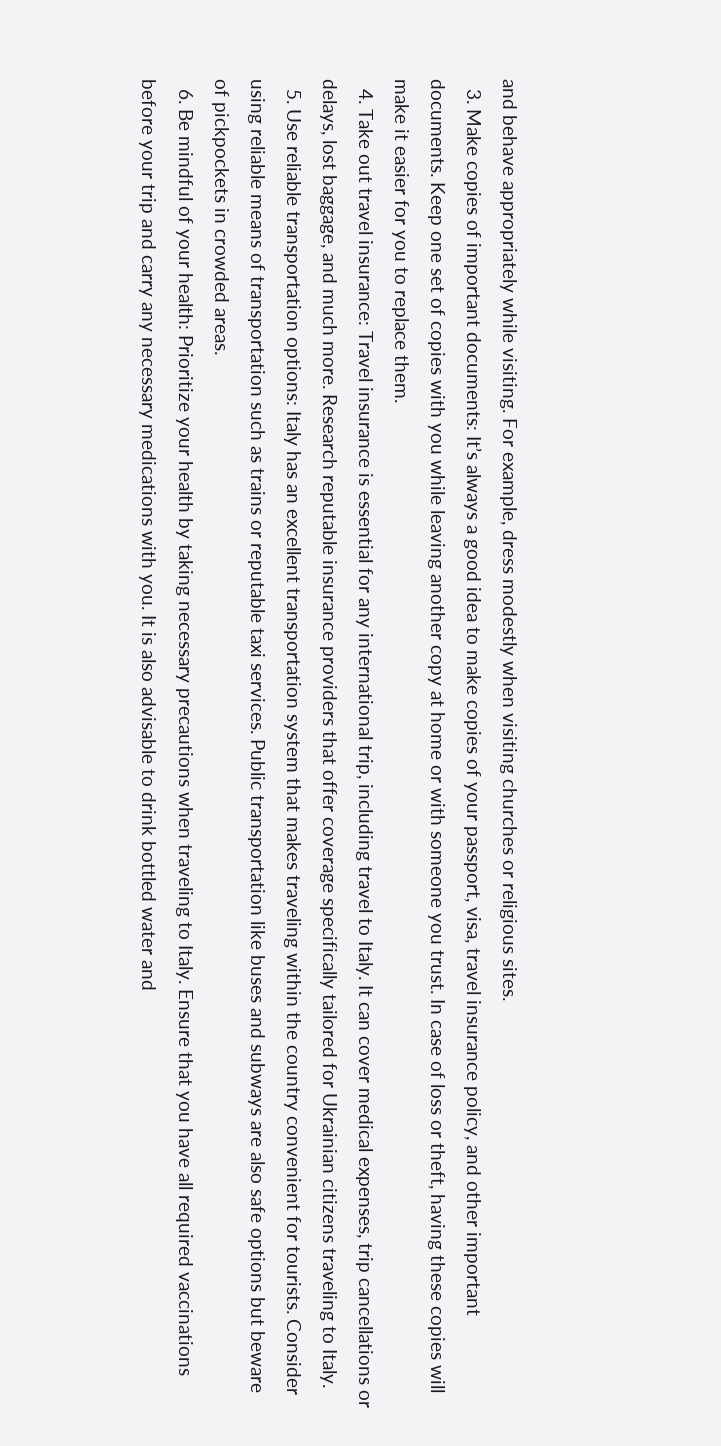and behave appropriately while visiting. For example, dress modestly when visiting churches or religious sites.
  3. Make copies of important documents: It’s always a good idea to make copies of your passport, visa, travel insurance policy, and other important documents. Keep one set of copies with you while leaving another copy at home or with someone you trust. In case of loss or theft, having these copies will make it easier for you to replace them.
  4. Take out travel insurance: Travel insurance is essential for any international trip, including travel to Italy. It can cover medical expenses, trip cancellations or delays, lost baggage, and much more. Research reputable insurance providers that offer coverage specifically tailored for Ukrainian citizens traveling to Italy.
  5. Use reliable transportation options: Italy has an excellent transportation system that makes traveling within the country convenient for tourists. Consider using reliable means of transportation such as trains or reputable taxi services. Public transportation like buses and subways are also safe options but beware of pickpockets in crowded areas.
  6. Be mindful of your health: Prioritize your health by taking necessary precautions when traveling to Italy. Ensure that you have all required vaccinations before your trip and carry any necessary medications with you. It is also advisable to drink bottled water and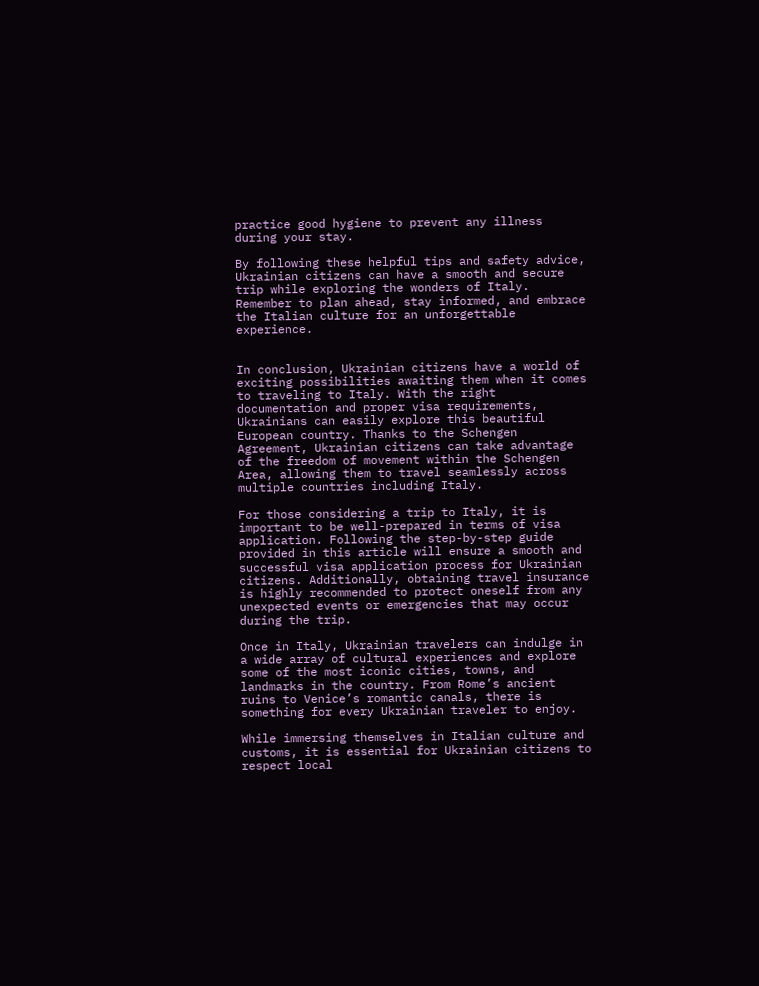practice good hygiene to prevent any illness during your stay.

By following these helpful tips and safety advice, Ukrainian citizens can have a smooth and secure trip while exploring the wonders of Italy. Remember to plan ahead, stay informed, and embrace the Italian culture for an unforgettable experience.


In conclusion, Ukrainian citizens have a world of exciting possibilities awaiting them when it comes to traveling to Italy. With the right documentation and proper visa requirements, Ukrainians can easily explore this beautiful European country. Thanks to the Schengen Agreement, Ukrainian citizens can take advantage of the freedom of movement within the Schengen Area, allowing them to travel seamlessly across multiple countries including Italy.

For those considering a trip to Italy, it is important to be well-prepared in terms of visa application. Following the step-by-step guide provided in this article will ensure a smooth and successful visa application process for Ukrainian citizens. Additionally, obtaining travel insurance is highly recommended to protect oneself from any unexpected events or emergencies that may occur during the trip.

Once in Italy, Ukrainian travelers can indulge in a wide array of cultural experiences and explore some of the most iconic cities, towns, and landmarks in the country. From Rome’s ancient ruins to Venice’s romantic canals, there is something for every Ukrainian traveler to enjoy.

While immersing themselves in Italian culture and customs, it is essential for Ukrainian citizens to respect local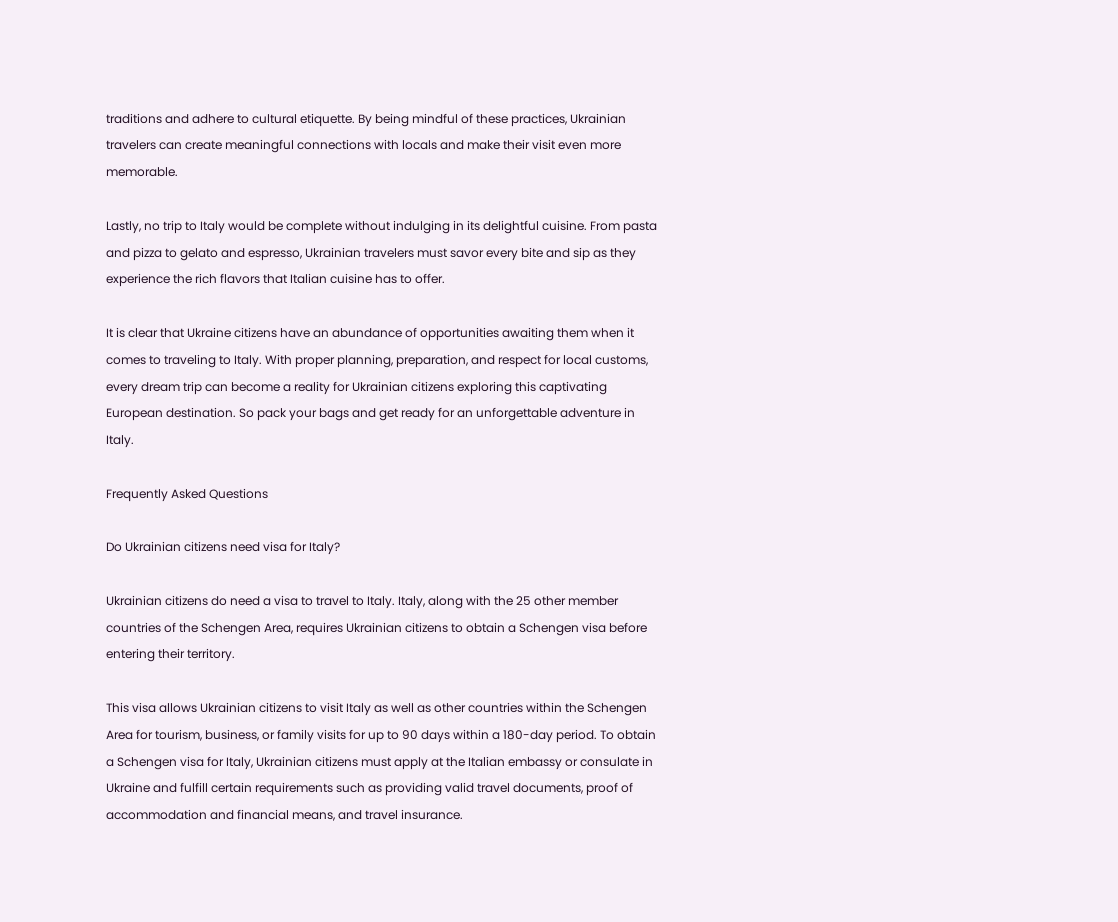traditions and adhere to cultural etiquette. By being mindful of these practices, Ukrainian travelers can create meaningful connections with locals and make their visit even more memorable.

Lastly, no trip to Italy would be complete without indulging in its delightful cuisine. From pasta and pizza to gelato and espresso, Ukrainian travelers must savor every bite and sip as they experience the rich flavors that Italian cuisine has to offer.

It is clear that Ukraine citizens have an abundance of opportunities awaiting them when it comes to traveling to Italy. With proper planning, preparation, and respect for local customs, every dream trip can become a reality for Ukrainian citizens exploring this captivating European destination. So pack your bags and get ready for an unforgettable adventure in Italy.

Frequently Asked Questions

Do Ukrainian citizens need visa for Italy?

Ukrainian citizens do need a visa to travel to Italy. Italy, along with the 25 other member countries of the Schengen Area, requires Ukrainian citizens to obtain a Schengen visa before entering their territory.

This visa allows Ukrainian citizens to visit Italy as well as other countries within the Schengen Area for tourism, business, or family visits for up to 90 days within a 180-day period. To obtain a Schengen visa for Italy, Ukrainian citizens must apply at the Italian embassy or consulate in Ukraine and fulfill certain requirements such as providing valid travel documents, proof of accommodation and financial means, and travel insurance.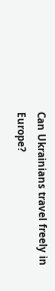Can Ukrainians travel freely in Europe?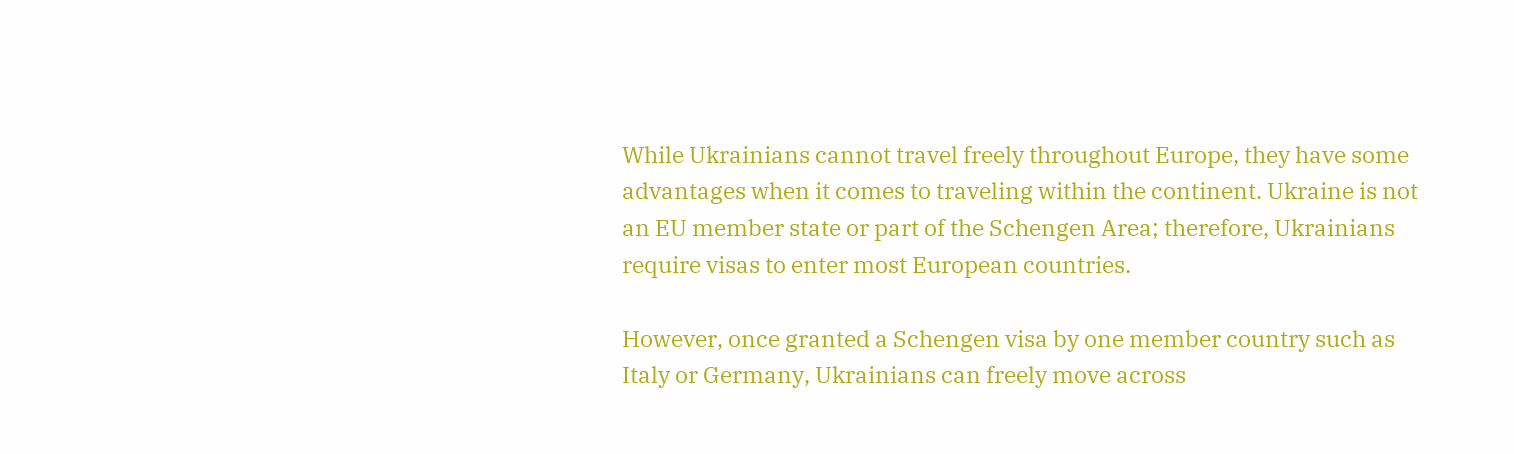While Ukrainians cannot travel freely throughout Europe, they have some advantages when it comes to traveling within the continent. Ukraine is not an EU member state or part of the Schengen Area; therefore, Ukrainians require visas to enter most European countries.

However, once granted a Schengen visa by one member country such as Italy or Germany, Ukrainians can freely move across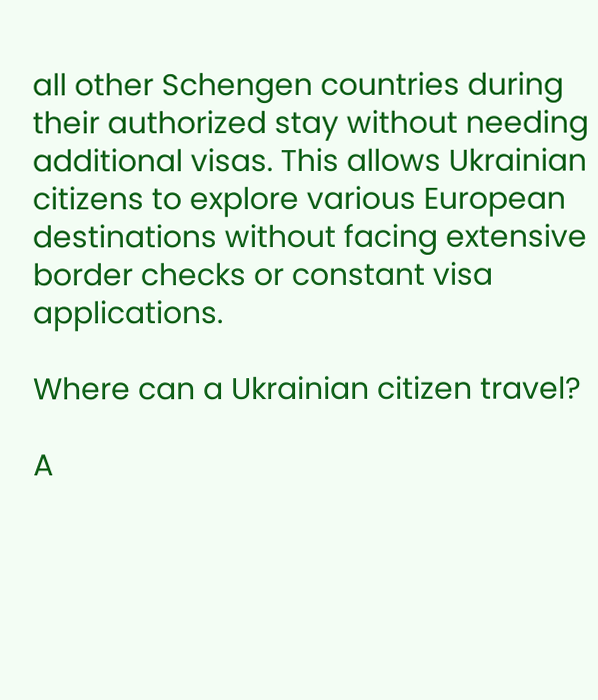all other Schengen countries during their authorized stay without needing additional visas. This allows Ukrainian citizens to explore various European destinations without facing extensive border checks or constant visa applications.

Where can a Ukrainian citizen travel?

A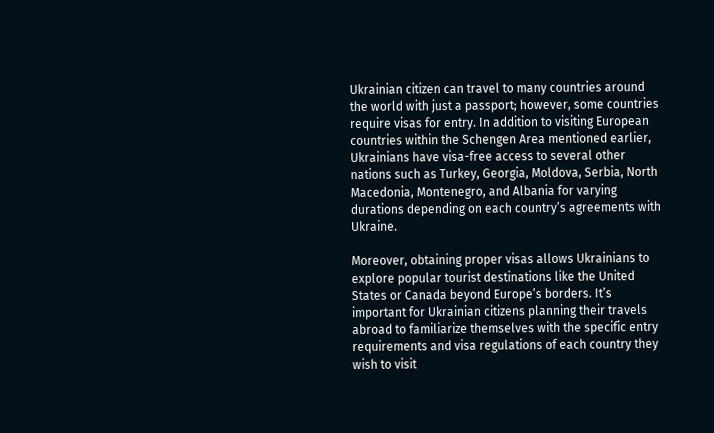Ukrainian citizen can travel to many countries around the world with just a passport; however, some countries require visas for entry. In addition to visiting European countries within the Schengen Area mentioned earlier, Ukrainians have visa-free access to several other nations such as Turkey, Georgia, Moldova, Serbia, North Macedonia, Montenegro, and Albania for varying durations depending on each country’s agreements with Ukraine.

Moreover, obtaining proper visas allows Ukrainians to explore popular tourist destinations like the United States or Canada beyond Europe’s borders. It’s important for Ukrainian citizens planning their travels abroad to familiarize themselves with the specific entry requirements and visa regulations of each country they wish to visit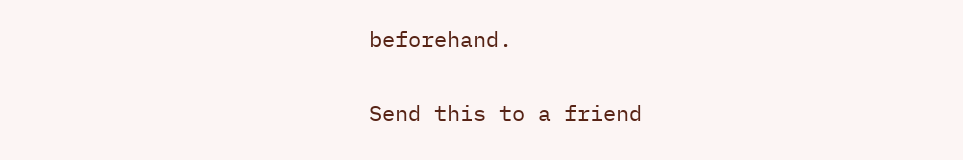beforehand.

Send this to a friend